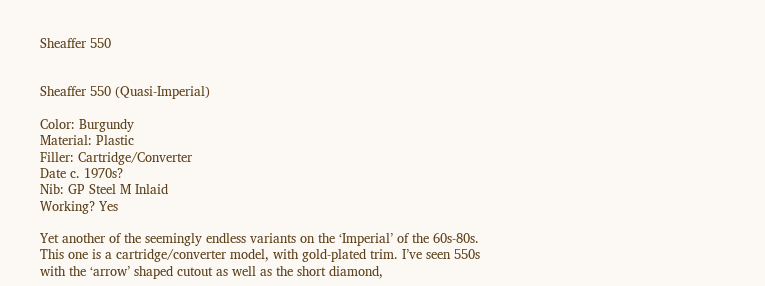Sheaffer 550


Sheaffer 550 (Quasi-Imperial)

Color: Burgundy
Material: Plastic
Filler: Cartridge/Converter
Date c. 1970s?
Nib: GP Steel M Inlaid
Working? Yes

Yet another of the seemingly endless variants on the ‘Imperial’ of the 60s-80s. This one is a cartridge/converter model, with gold-plated trim. I’ve seen 550s with the ‘arrow’ shaped cutout as well as the short diamond,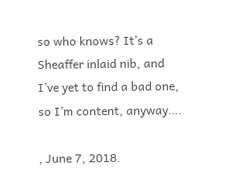so who knows? It’s a Sheaffer inlaid nib, and I’ve yet to find a bad one, so I’m content, anyway….

, June 7, 2018.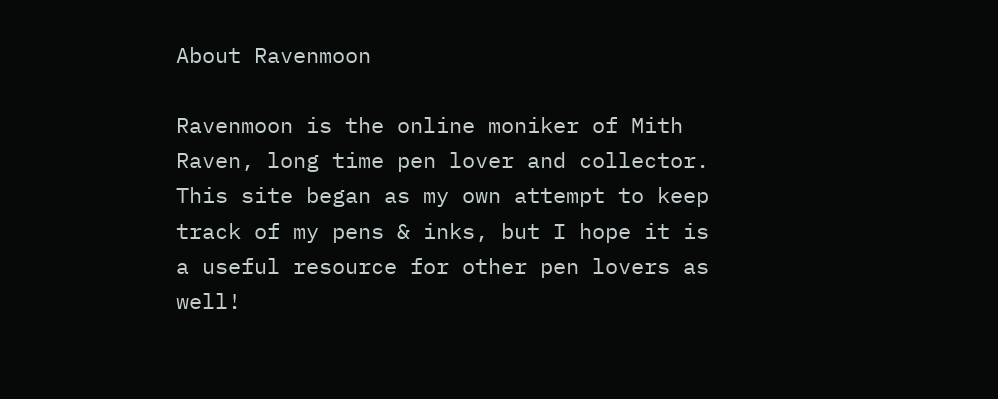About Ravenmoon

Ravenmoon is the online moniker of Mith Raven, long time pen lover and collector. This site began as my own attempt to keep track of my pens & inks, but I hope it is a useful resource for other pen lovers as well!